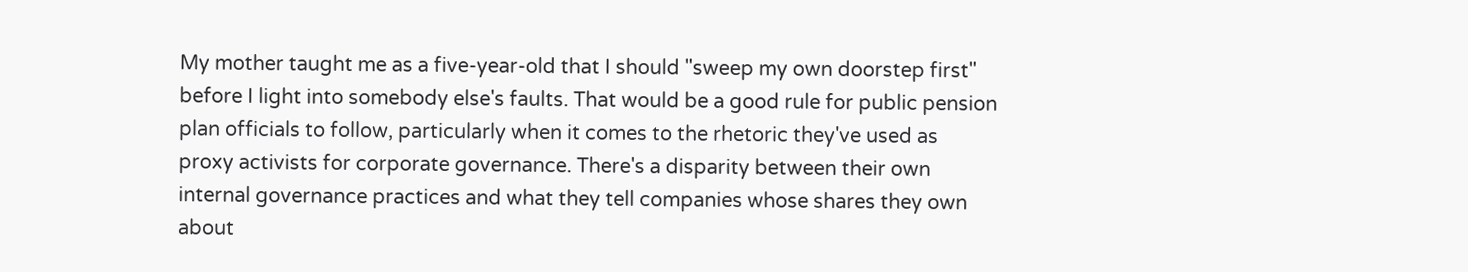My mother taught me as a five-year-old that I should "sweep my own doorstep first" before I light into somebody else's faults. That would be a good rule for public pension plan officials to follow, particularly when it comes to the rhetoric they've used as proxy activists for corporate governance. There's a disparity between their own internal governance practices and what they tell companies whose shares they own about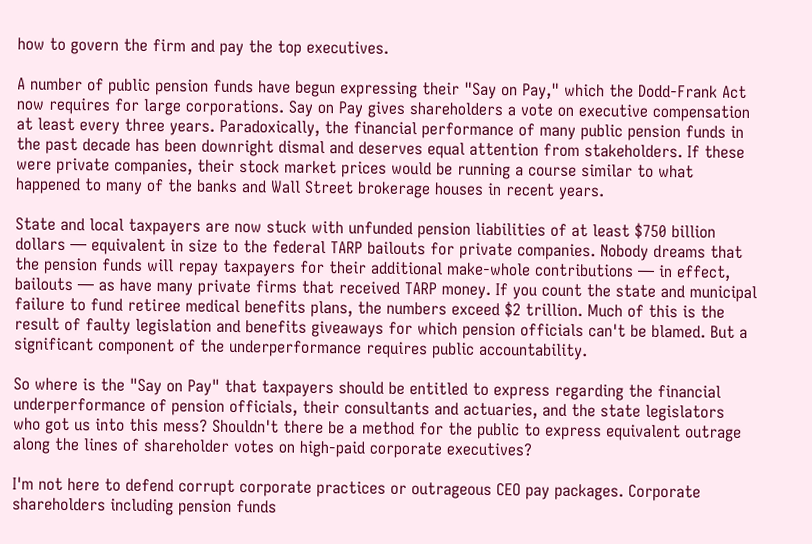how to govern the firm and pay the top executives.

A number of public pension funds have begun expressing their "Say on Pay," which the Dodd-Frank Act now requires for large corporations. Say on Pay gives shareholders a vote on executive compensation at least every three years. Paradoxically, the financial performance of many public pension funds in the past decade has been downright dismal and deserves equal attention from stakeholders. If these were private companies, their stock market prices would be running a course similar to what happened to many of the banks and Wall Street brokerage houses in recent years.

State and local taxpayers are now stuck with unfunded pension liabilities of at least $750 billion dollars — equivalent in size to the federal TARP bailouts for private companies. Nobody dreams that the pension funds will repay taxpayers for their additional make-whole contributions — in effect, bailouts — as have many private firms that received TARP money. If you count the state and municipal failure to fund retiree medical benefits plans, the numbers exceed $2 trillion. Much of this is the result of faulty legislation and benefits giveaways for which pension officials can't be blamed. But a significant component of the underperformance requires public accountability.

So where is the "Say on Pay" that taxpayers should be entitled to express regarding the financial underperformance of pension officials, their consultants and actuaries, and the state legislators who got us into this mess? Shouldn't there be a method for the public to express equivalent outrage along the lines of shareholder votes on high-paid corporate executives?

I'm not here to defend corrupt corporate practices or outrageous CEO pay packages. Corporate shareholders including pension funds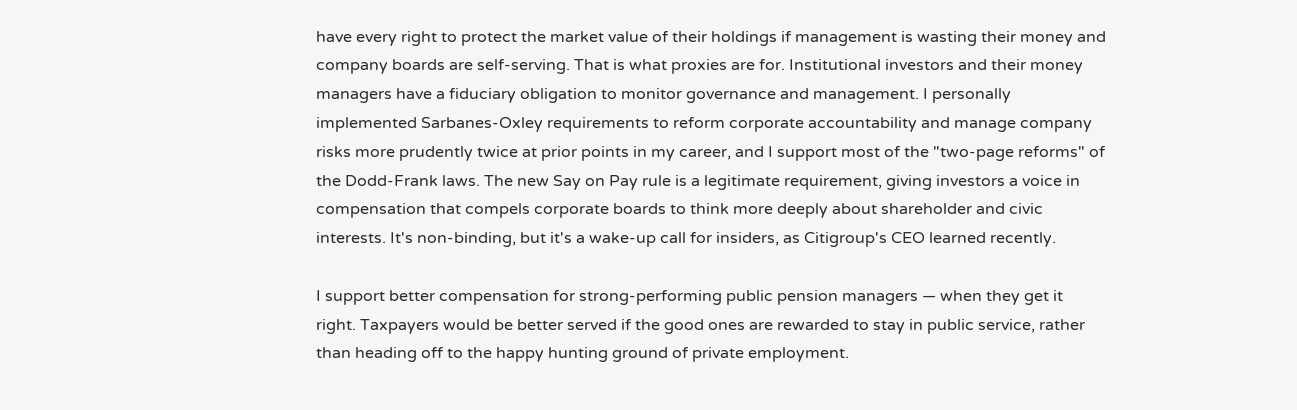have every right to protect the market value of their holdings if management is wasting their money and company boards are self-serving. That is what proxies are for. Institutional investors and their money managers have a fiduciary obligation to monitor governance and management. I personally implemented Sarbanes-Oxley requirements to reform corporate accountability and manage company risks more prudently twice at prior points in my career, and I support most of the "two-page reforms" of the Dodd-Frank laws. The new Say on Pay rule is a legitimate requirement, giving investors a voice in compensation that compels corporate boards to think more deeply about shareholder and civic interests. It's non-binding, but it's a wake-up call for insiders, as Citigroup's CEO learned recently.

I support better compensation for strong-performing public pension managers — when they get it right. Taxpayers would be better served if the good ones are rewarded to stay in public service, rather than heading off to the happy hunting ground of private employment.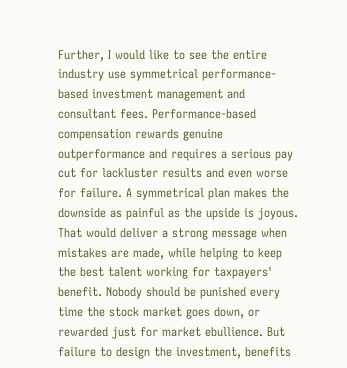Further, I would like to see the entire industry use symmetrical performance-based investment management and consultant fees. Performance-based compensation rewards genuine outperformance and requires a serious pay cut for lackluster results and even worse for failure. A symmetrical plan makes the downside as painful as the upside is joyous. That would deliver a strong message when mistakes are made, while helping to keep the best talent working for taxpayers' benefit. Nobody should be punished every time the stock market goes down, or rewarded just for market ebullience. But failure to design the investment, benefits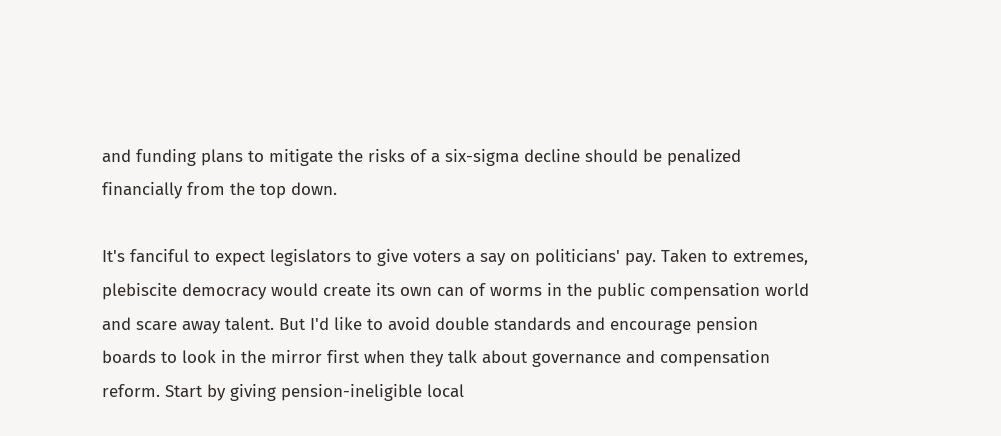and funding plans to mitigate the risks of a six-sigma decline should be penalized financially from the top down.

It's fanciful to expect legislators to give voters a say on politicians' pay. Taken to extremes, plebiscite democracy would create its own can of worms in the public compensation world and scare away talent. But I'd like to avoid double standards and encourage pension boards to look in the mirror first when they talk about governance and compensation reform. Start by giving pension-ineligible local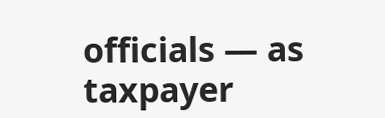officials — as taxpayer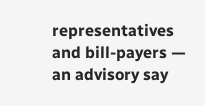representatives and bill-payers — an advisory say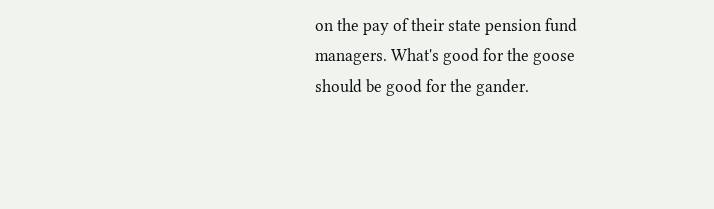on the pay of their state pension fund managers. What's good for the goose should be good for the gander.